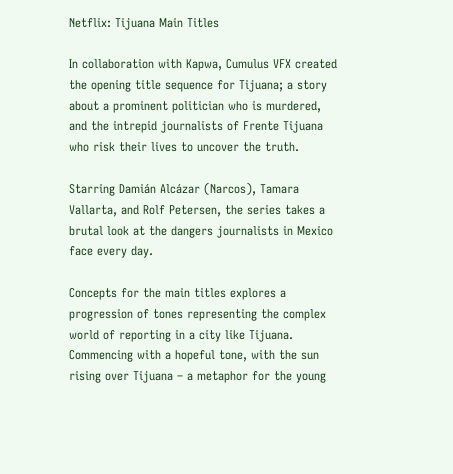Netflix: Tijuana Main Titles

In collaboration with Kapwa, Cumulus VFX created the opening title sequence for Tijuana; a story about a prominent politician who is murdered, and the intrepid journalists of Frente Tijuana who risk their lives to uncover the truth.

Starring Damián Alcázar (Narcos), Tamara Vallarta, and Rolf Petersen, the series takes a brutal look at the dangers journalists in Mexico face every day.

Concepts for the main titles explores a progression of tones representing the complex world of reporting in a city like Tijuana. Commencing with a hopeful tone, with the sun rising over Tijuana – a metaphor for the young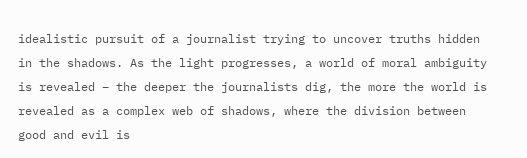idealistic pursuit of a journalist trying to uncover truths hidden in the shadows. As the light progresses, a world of moral ambiguity is revealed – the deeper the journalists dig, the more the world is revealed as a complex web of shadows, where the division between good and evil is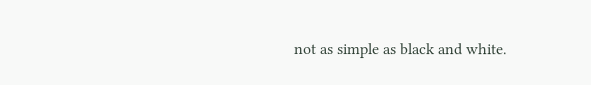not as simple as black and white.